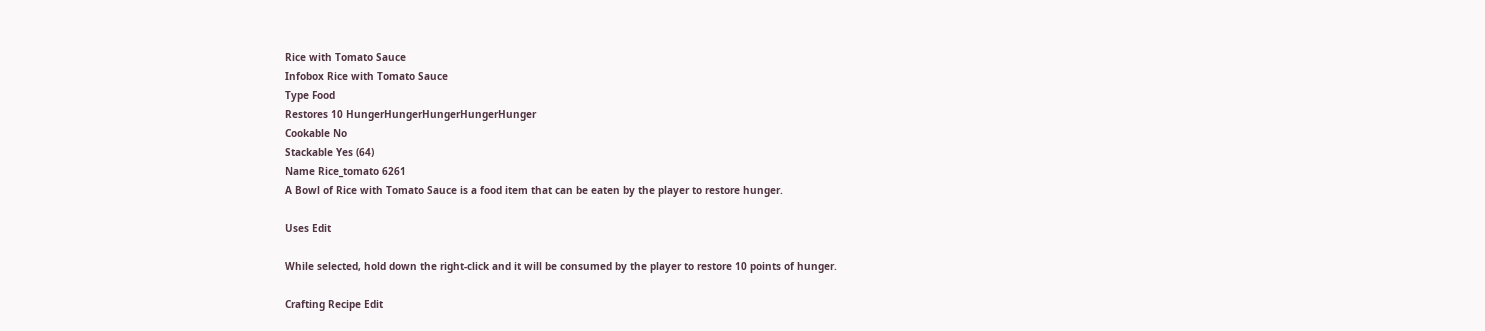Rice with Tomato Sauce
Infobox Rice with Tomato Sauce
Type Food
Restores 10 HungerHungerHungerHungerHunger
Cookable No
Stackable Yes (64)
Name Rice_tomato 6261
A Bowl of Rice with Tomato Sauce is a food item that can be eaten by the player to restore hunger.

Uses Edit

While selected, hold down the right-click and it will be consumed by the player to restore 10 points of hunger.

Crafting Recipe Edit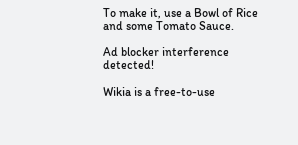To make it, use a Bowl of Rice and some Tomato Sauce.

Ad blocker interference detected!

Wikia is a free-to-use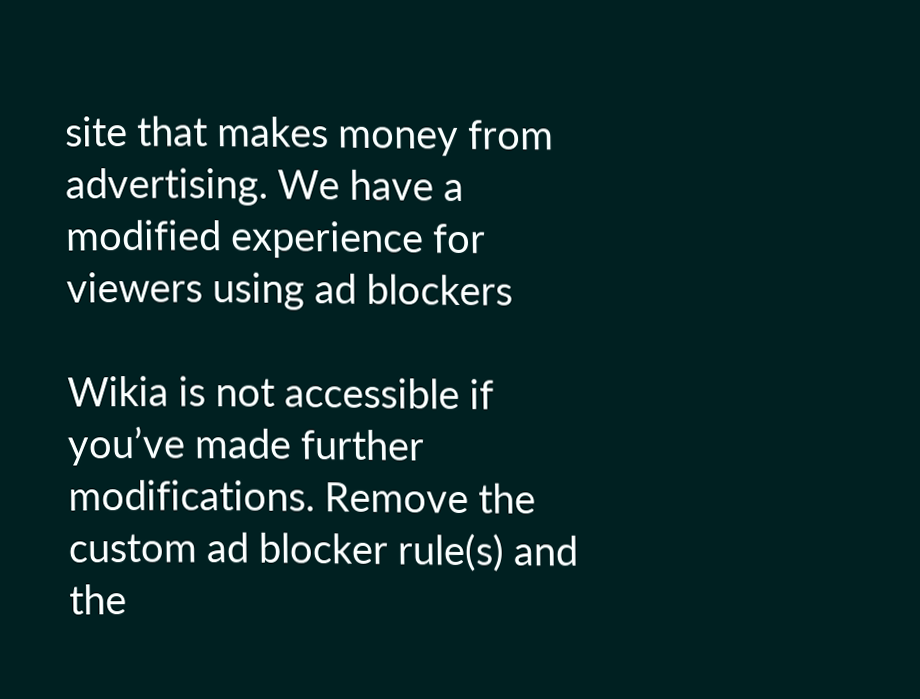site that makes money from advertising. We have a modified experience for viewers using ad blockers

Wikia is not accessible if you’ve made further modifications. Remove the custom ad blocker rule(s) and the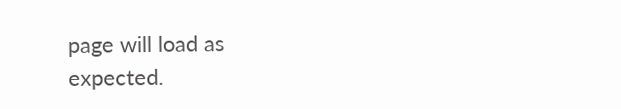page will load as expected.